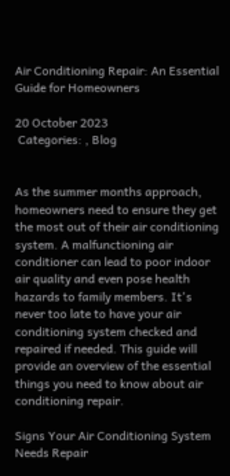Air Conditioning Repair: An Essential Guide for Homeowners

20 October 2023
 Categories: , Blog


As the summer months approach, homeowners need to ensure they get the most out of their air conditioning system. A malfunctioning air conditioner can lead to poor indoor air quality and even pose health hazards to family members. It's never too late to have your air conditioning system checked and repaired if needed. This guide will provide an overview of the essential things you need to know about air conditioning repair.

Signs Your Air Conditioning System Needs Repair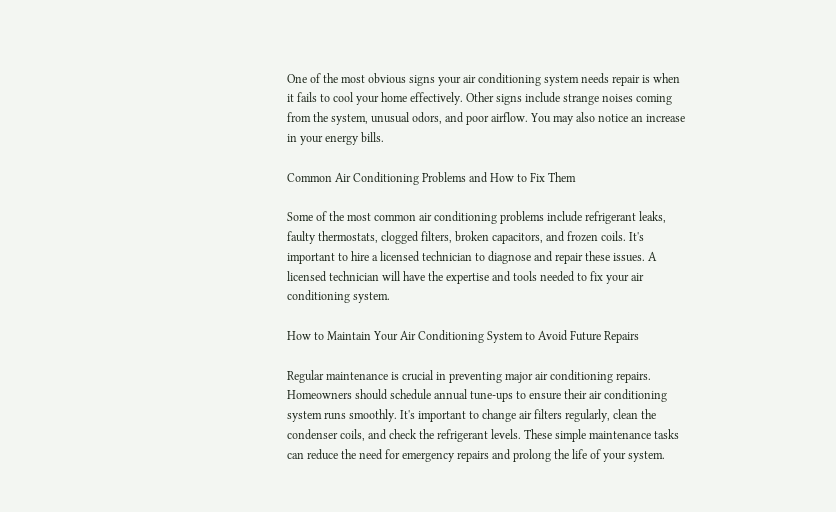One of the most obvious signs your air conditioning system needs repair is when it fails to cool your home effectively. Other signs include strange noises coming from the system, unusual odors, and poor airflow. You may also notice an increase in your energy bills.

Common Air Conditioning Problems and How to Fix Them

Some of the most common air conditioning problems include refrigerant leaks, faulty thermostats, clogged filters, broken capacitors, and frozen coils. It's important to hire a licensed technician to diagnose and repair these issues. A licensed technician will have the expertise and tools needed to fix your air conditioning system.

How to Maintain Your Air Conditioning System to Avoid Future Repairs

Regular maintenance is crucial in preventing major air conditioning repairs. Homeowners should schedule annual tune-ups to ensure their air conditioning system runs smoothly. It's important to change air filters regularly, clean the condenser coils, and check the refrigerant levels. These simple maintenance tasks can reduce the need for emergency repairs and prolong the life of your system.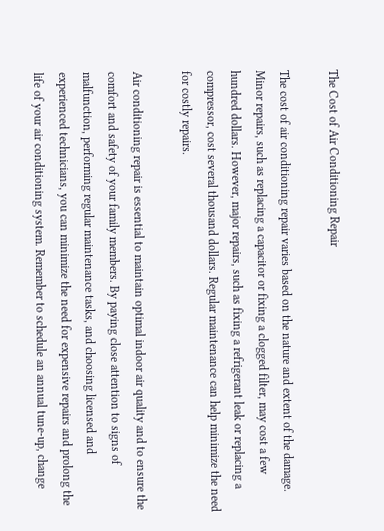The Cost of Air Conditioning Repair

The cost of air conditioning repair varies based on the nature and extent of the damage. Minor repairs, such as replacing a capacitor or fixing a clogged filter, may cost a few hundred dollars. However, major repairs, such as fixing a refrigerant leak or replacing a compressor, cost several thousand dollars. Regular maintenance can help minimize the need for costly repairs.

Air conditioning repair is essential to maintain optimal indoor air quality and to ensure the comfort and safety of your family members. By paying close attention to signs of malfunction, performing regular maintenance tasks, and choosing licensed and experienced technicians, you can minimize the need for expensive repairs and prolong the life of your air conditioning system. Remember to schedule an annual tune-up, change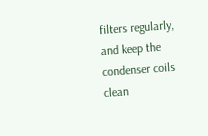filters regularly, and keep the condenser coils clean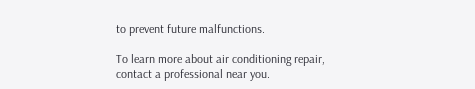to prevent future malfunctions.

To learn more about air conditioning repair, contact a professional near you.